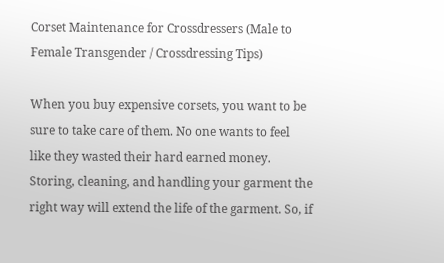Corset Maintenance for Crossdressers (Male to Female Transgender / Crossdressing Tips)

When you buy expensive corsets, you want to be sure to take care of them. No one wants to feel like they wasted their hard earned money. Storing, cleaning, and handling your garment the right way will extend the life of the garment. So, if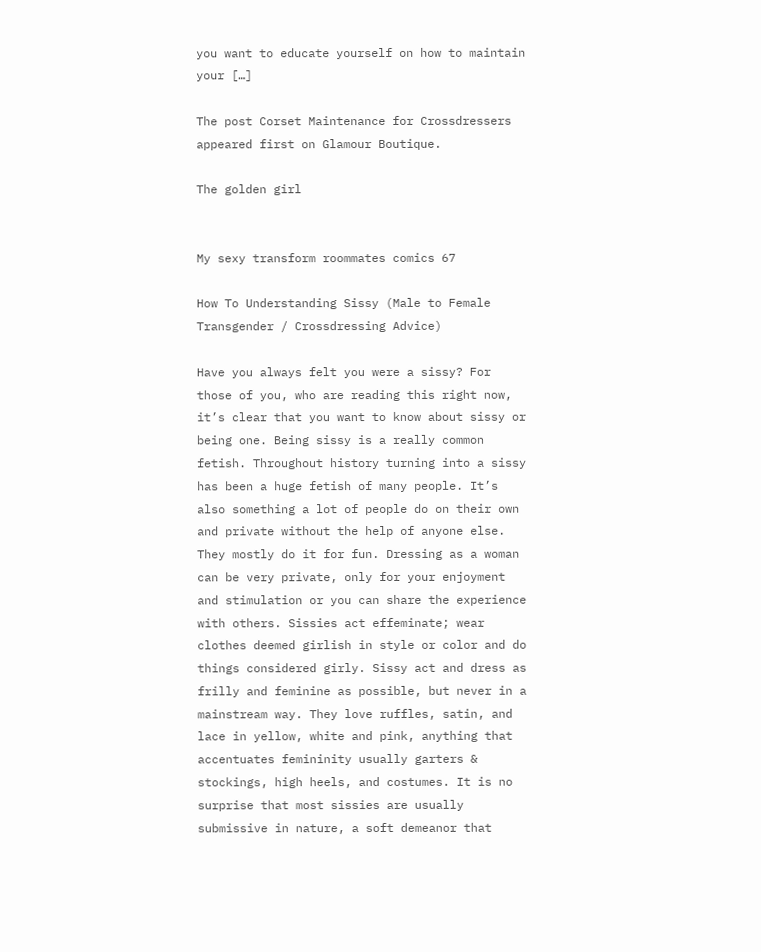you want to educate yourself on how to maintain your […]

The post Corset Maintenance for Crossdressers appeared first on Glamour Boutique.

The golden girl


My sexy transform roommates comics 67

How To Understanding Sissy (Male to Female Transgender / Crossdressing Advice)

Have you always felt you were a sissy? For those of you, who are reading this right now, it’s clear that you want to know about sissy or being one. Being sissy is a really common fetish. Throughout history turning into a sissy has been a huge fetish of many people. It’s also something a lot of people do on their own and private without the help of anyone else. They mostly do it for fun. Dressing as a woman can be very private, only for your enjoyment and stimulation or you can share the experience with others. Sissies act effeminate; wear clothes deemed girlish in style or color and do things considered girly. Sissy act and dress as frilly and feminine as possible, but never in a mainstream way. They love ruffles, satin, and lace in yellow, white and pink, anything that accentuates femininity usually garters & stockings, high heels, and costumes. It is no surprise that most sissies are usually submissive in nature, a soft demeanor that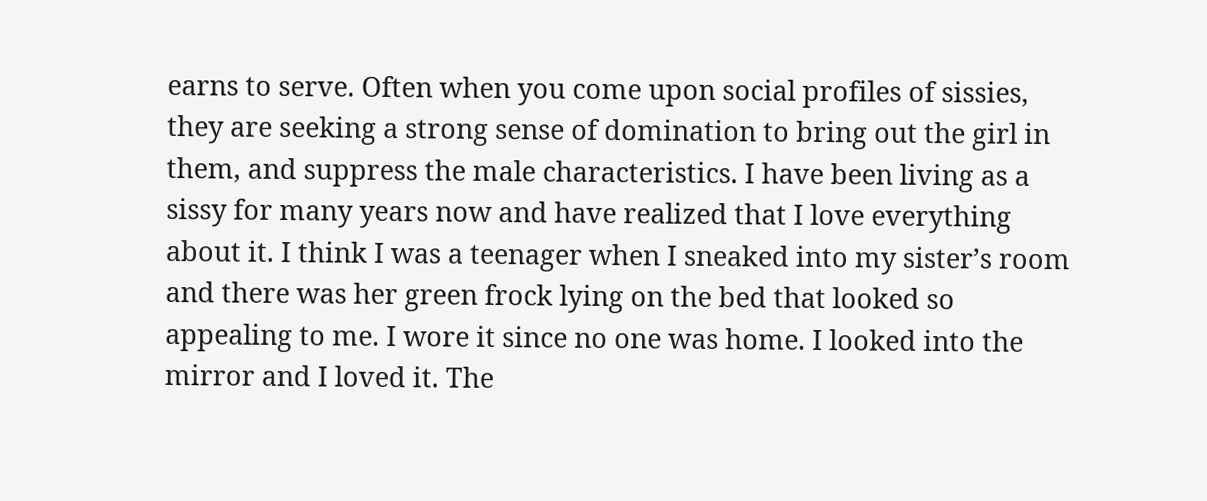earns to serve. Often when you come upon social profiles of sissies, they are seeking a strong sense of domination to bring out the girl in them, and suppress the male characteristics. I have been living as a sissy for many years now and have realized that I love everything about it. I think I was a teenager when I sneaked into my sister’s room and there was her green frock lying on the bed that looked so appealing to me. I wore it since no one was home. I looked into the mirror and I loved it. The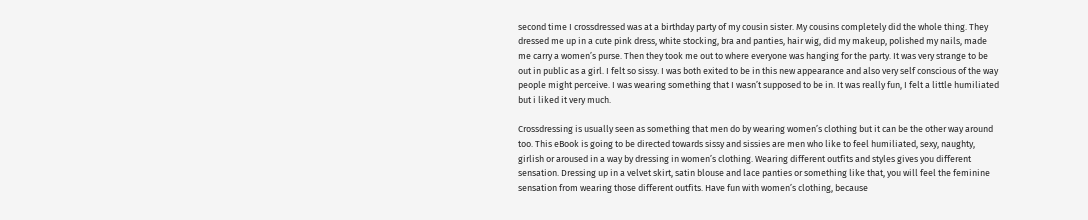second time I crossdressed was at a birthday party of my cousin sister. My cousins completely did the whole thing. They dressed me up in a cute pink dress, white stocking, bra and panties, hair wig, did my makeup, polished my nails, made me carry a women’s purse. Then they took me out to where everyone was hanging for the party. It was very strange to be out in public as a girl. I felt so sissy. I was both exited to be in this new appearance and also very self conscious of the way people might perceive. I was wearing something that I wasn’t supposed to be in. It was really fun, I felt a little humiliated but i liked it very much.

Crossdressing is usually seen as something that men do by wearing women’s clothing but it can be the other way around too. This eBook is going to be directed towards sissy and sissies are men who like to feel humiliated, sexy, naughty, girlish or aroused in a way by dressing in women’s clothing. Wearing different outfits and styles gives you different sensation. Dressing up in a velvet skirt, satin blouse and lace panties or something like that, you will feel the feminine sensation from wearing those different outfits. Have fun with women’s clothing, because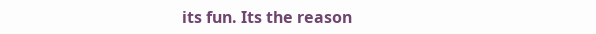its fun. Its the reason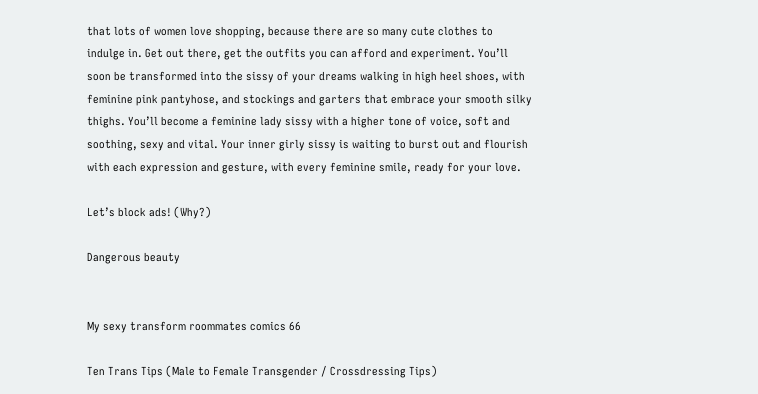that lots of women love shopping, because there are so many cute clothes to indulge in. Get out there, get the outfits you can afford and experiment. You’ll soon be transformed into the sissy of your dreams walking in high heel shoes, with feminine pink pantyhose, and stockings and garters that embrace your smooth silky thighs. You’ll become a feminine lady sissy with a higher tone of voice, soft and soothing, sexy and vital. Your inner girly sissy is waiting to burst out and flourish with each expression and gesture, with every feminine smile, ready for your love.

Let’s block ads! (Why?)

Dangerous beauty


My sexy transform roommates comics 66

Ten Trans Tips (Male to Female Transgender / Crossdressing Tips)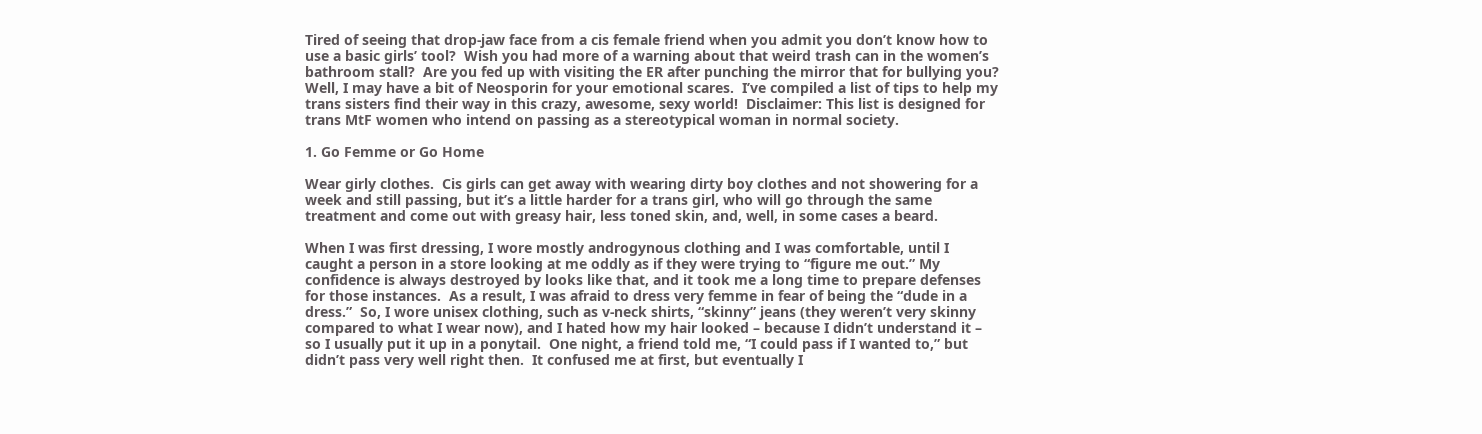Tired of seeing that drop-jaw face from a cis female friend when you admit you don’t know how to use a basic girls’ tool?  Wish you had more of a warning about that weird trash can in the women’s bathroom stall?  Are you fed up with visiting the ER after punching the mirror that for bullying you?   Well, I may have a bit of Neosporin for your emotional scares.  I’ve compiled a list of tips to help my trans sisters find their way in this crazy, awesome, sexy world!  Disclaimer: This list is designed for trans MtF women who intend on passing as a stereotypical woman in normal society.

1. Go Femme or Go Home

Wear girly clothes.  Cis girls can get away with wearing dirty boy clothes and not showering for a week and still passing, but it’s a little harder for a trans girl, who will go through the same treatment and come out with greasy hair, less toned skin, and, well, in some cases a beard.

When I was first dressing, I wore mostly androgynous clothing and I was comfortable, until I caught a person in a store looking at me oddly as if they were trying to “figure me out.” My confidence is always destroyed by looks like that, and it took me a long time to prepare defenses for those instances.  As a result, I was afraid to dress very femme in fear of being the “dude in a dress.”  So, I wore unisex clothing, such as v-neck shirts, “skinny” jeans (they weren’t very skinny compared to what I wear now), and I hated how my hair looked – because I didn’t understand it – so I usually put it up in a ponytail.  One night, a friend told me, “I could pass if I wanted to,” but didn’t pass very well right then.  It confused me at first, but eventually I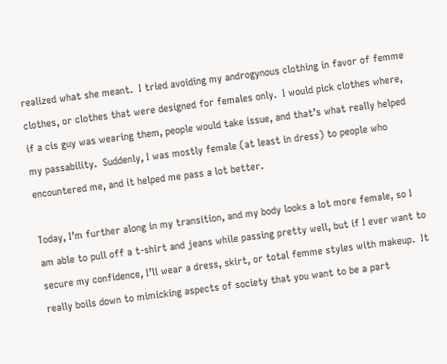realized what she meant.  I tried avoiding my androgynous clothing in favor of femme clothes, or clothes that were designed for females only.  I would pick clothes where, if a cis guy was wearing them, people would take issue, and that’s what really helped my passability.  Suddenly, I was mostly female (at least in dress) to people who encountered me, and it helped me pass a lot better.

Today, I’m further along in my transition, and my body looks a lot more female, so I am able to pull off a t-shirt and jeans while passing pretty well, but if I ever want to secure my confidence, I’ll wear a dress, skirt, or total femme styles with makeup.  It really boils down to mimicking aspects of society that you want to be a part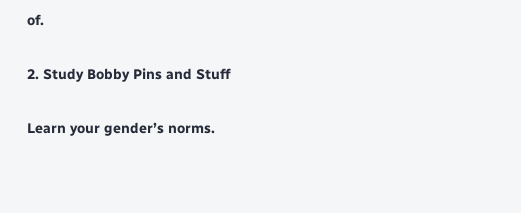of.

2. Study Bobby Pins and Stuff

Learn your gender’s norms.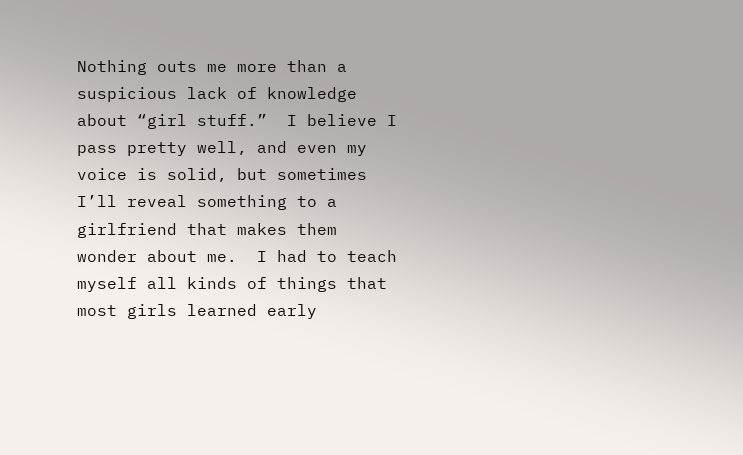Nothing outs me more than a suspicious lack of knowledge about “girl stuff.”  I believe I pass pretty well, and even my voice is solid, but sometimes I’ll reveal something to a girlfriend that makes them wonder about me.  I had to teach myself all kinds of things that most girls learned early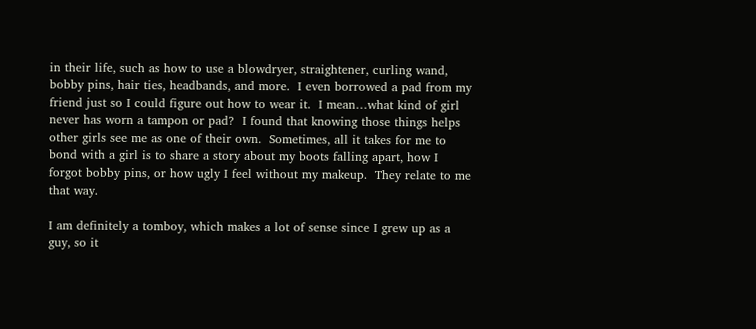in their life, such as how to use a blowdryer, straightener, curling wand, bobby pins, hair ties, headbands, and more.  I even borrowed a pad from my friend just so I could figure out how to wear it.  I mean…what kind of girl never has worn a tampon or pad?  I found that knowing those things helps other girls see me as one of their own.  Sometimes, all it takes for me to bond with a girl is to share a story about my boots falling apart, how I forgot bobby pins, or how ugly I feel without my makeup.  They relate to me that way.

I am definitely a tomboy, which makes a lot of sense since I grew up as a guy, so it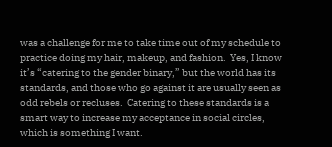was a challenge for me to take time out of my schedule to practice doing my hair, makeup, and fashion.  Yes, I know it’s “catering to the gender binary,” but the world has its standards, and those who go against it are usually seen as odd rebels or recluses.  Catering to these standards is a smart way to increase my acceptance in social circles, which is something I want.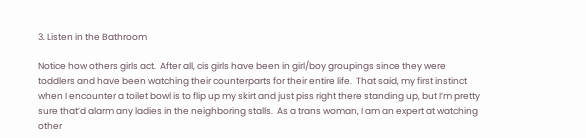3. Listen in the Bathroom

Notice how others girls act.  After all, cis girls have been in girl/boy groupings since they were toddlers and have been watching their counterparts for their entire life.  That said, my first instinct when I encounter a toilet bowl is to flip up my skirt and just piss right there standing up, but I’m pretty sure that’d alarm any ladies in the neighboring stalls.  As a trans woman, I am an expert at watching other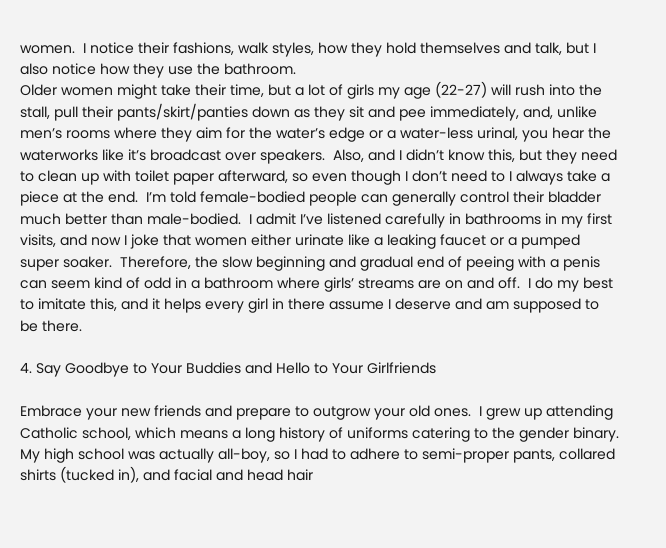women.  I notice their fashions, walk styles, how they hold themselves and talk, but I also notice how they use the bathroom.
Older women might take their time, but a lot of girls my age (22-27) will rush into the stall, pull their pants/skirt/panties down as they sit and pee immediately, and, unlike men’s rooms where they aim for the water’s edge or a water-less urinal, you hear the waterworks like it’s broadcast over speakers.  Also, and I didn’t know this, but they need to clean up with toilet paper afterward, so even though I don’t need to I always take a piece at the end.  I’m told female-bodied people can generally control their bladder much better than male-bodied.  I admit I’ve listened carefully in bathrooms in my first visits, and now I joke that women either urinate like a leaking faucet or a pumped super soaker.  Therefore, the slow beginning and gradual end of peeing with a penis can seem kind of odd in a bathroom where girls’ streams are on and off.  I do my best to imitate this, and it helps every girl in there assume I deserve and am supposed to be there.

4. Say Goodbye to Your Buddies and Hello to Your Girlfriends

Embrace your new friends and prepare to outgrow your old ones.  I grew up attending Catholic school, which means a long history of uniforms catering to the gender binary.  My high school was actually all-boy, so I had to adhere to semi-proper pants, collared shirts (tucked in), and facial and head hair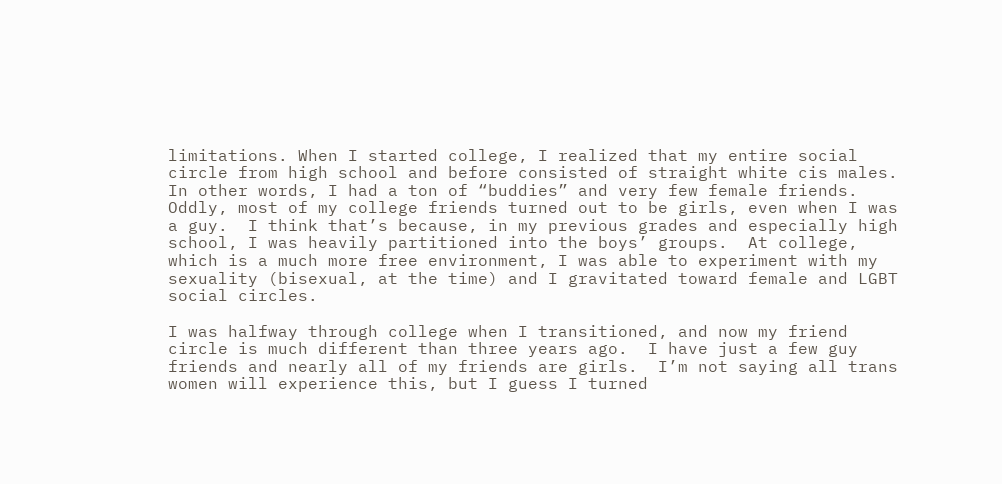limitations. When I started college, I realized that my entire social circle from high school and before consisted of straight white cis males.  In other words, I had a ton of “buddies” and very few female friends.  Oddly, most of my college friends turned out to be girls, even when I was a guy.  I think that’s because, in my previous grades and especially high school, I was heavily partitioned into the boys’ groups.  At college, which is a much more free environment, I was able to experiment with my sexuality (bisexual, at the time) and I gravitated toward female and LGBT social circles.

I was halfway through college when I transitioned, and now my friend circle is much different than three years ago.  I have just a few guy friends and nearly all of my friends are girls.  I’m not saying all trans women will experience this, but I guess I turned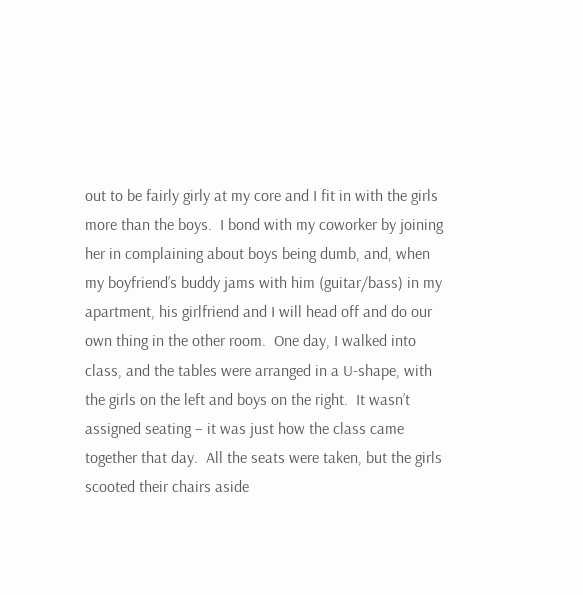out to be fairly girly at my core and I fit in with the girls more than the boys.  I bond with my coworker by joining her in complaining about boys being dumb, and, when my boyfriend’s buddy jams with him (guitar/bass) in my apartment, his girlfriend and I will head off and do our own thing in the other room.  One day, I walked into class, and the tables were arranged in a U-shape, with the girls on the left and boys on the right.  It wasn’t assigned seating – it was just how the class came together that day.  All the seats were taken, but the girls scooted their chairs aside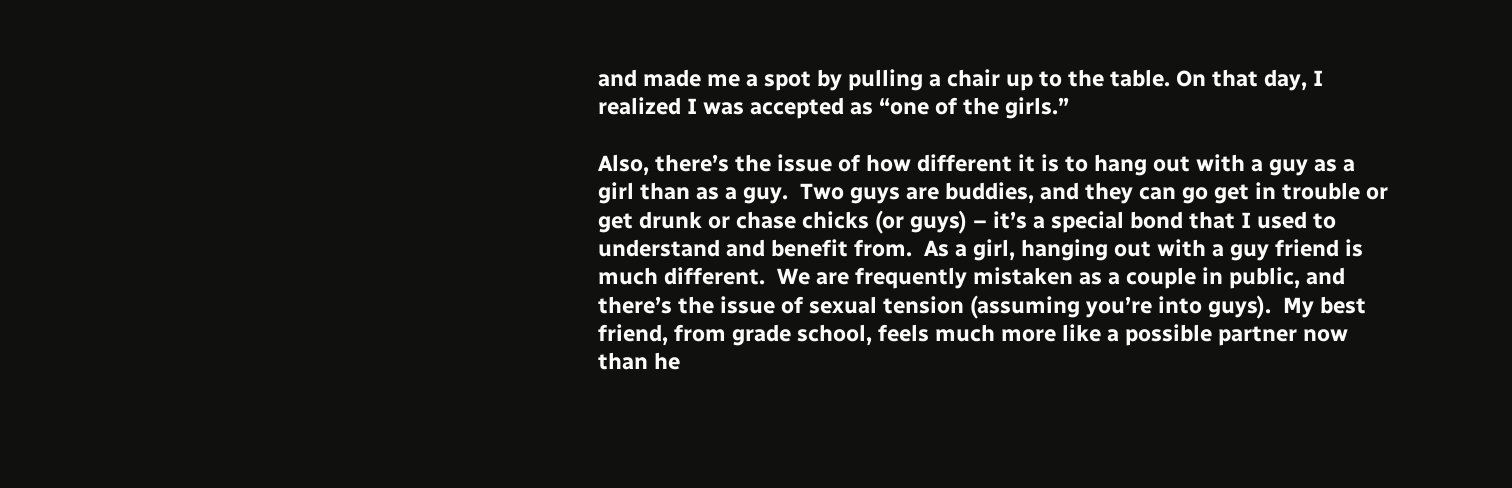and made me a spot by pulling a chair up to the table. On that day, I realized I was accepted as “one of the girls.”

Also, there’s the issue of how different it is to hang out with a guy as a girl than as a guy.  Two guys are buddies, and they can go get in trouble or get drunk or chase chicks (or guys) – it’s a special bond that I used to understand and benefit from.  As a girl, hanging out with a guy friend is much different.  We are frequently mistaken as a couple in public, and there’s the issue of sexual tension (assuming you’re into guys).  My best friend, from grade school, feels much more like a possible partner now than he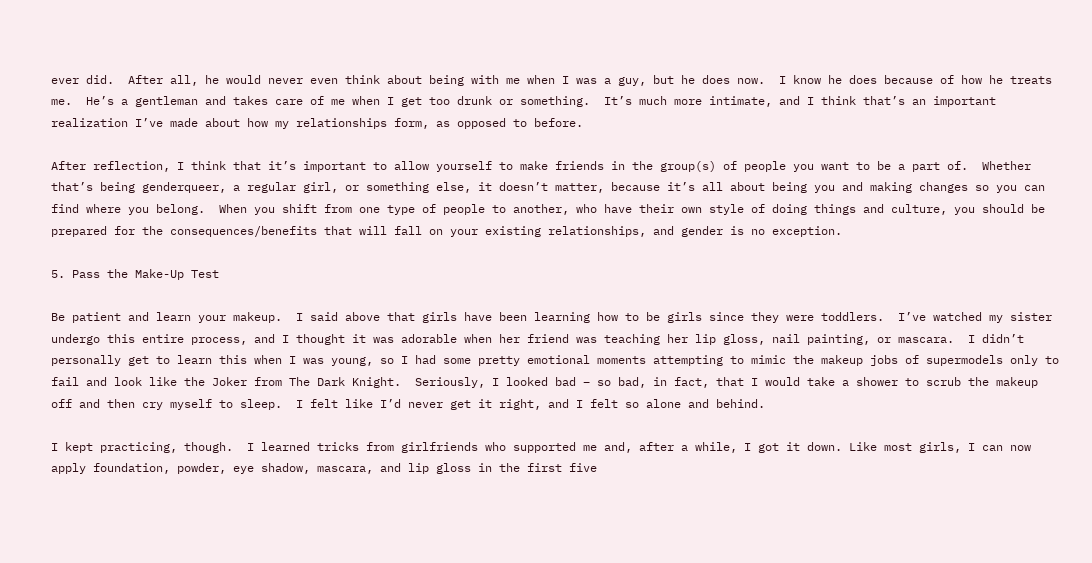ever did.  After all, he would never even think about being with me when I was a guy, but he does now.  I know he does because of how he treats me.  He’s a gentleman and takes care of me when I get too drunk or something.  It’s much more intimate, and I think that’s an important realization I’ve made about how my relationships form, as opposed to before.

After reflection, I think that it’s important to allow yourself to make friends in the group(s) of people you want to be a part of.  Whether that’s being genderqueer, a regular girl, or something else, it doesn’t matter, because it’s all about being you and making changes so you can find where you belong.  When you shift from one type of people to another, who have their own style of doing things and culture, you should be prepared for the consequences/benefits that will fall on your existing relationships, and gender is no exception.

5. Pass the Make-Up Test

Be patient and learn your makeup.  I said above that girls have been learning how to be girls since they were toddlers.  I’ve watched my sister undergo this entire process, and I thought it was adorable when her friend was teaching her lip gloss, nail painting, or mascara.  I didn’t personally get to learn this when I was young, so I had some pretty emotional moments attempting to mimic the makeup jobs of supermodels only to fail and look like the Joker from The Dark Knight.  Seriously, I looked bad – so bad, in fact, that I would take a shower to scrub the makeup off and then cry myself to sleep.  I felt like I’d never get it right, and I felt so alone and behind.

I kept practicing, though.  I learned tricks from girlfriends who supported me and, after a while, I got it down. Like most girls, I can now apply foundation, powder, eye shadow, mascara, and lip gloss in the first five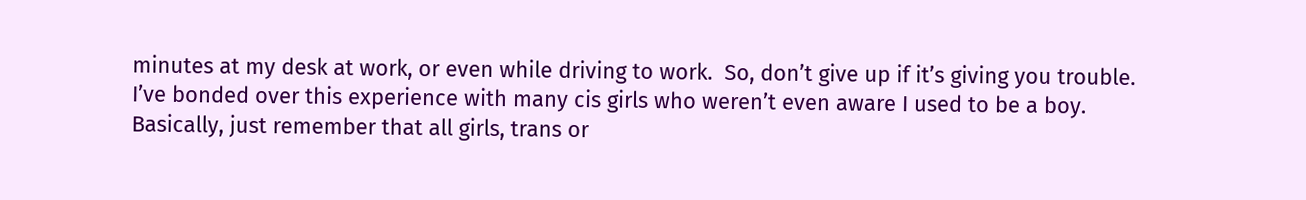minutes at my desk at work, or even while driving to work.  So, don’t give up if it’s giving you trouble.  I’ve bonded over this experience with many cis girls who weren’t even aware I used to be a boy.  Basically, just remember that all girls, trans or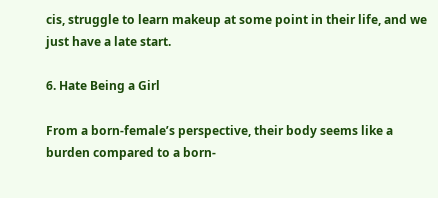cis, struggle to learn makeup at some point in their life, and we just have a late start.

6. Hate Being a Girl

From a born-female’s perspective, their body seems like a burden compared to a born-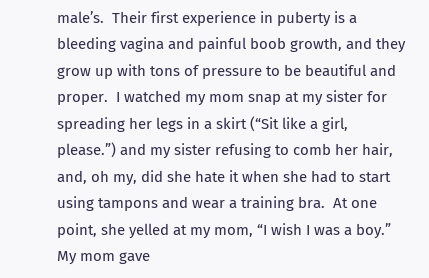male’s.  Their first experience in puberty is a bleeding vagina and painful boob growth, and they grow up with tons of pressure to be beautiful and proper.  I watched my mom snap at my sister for spreading her legs in a skirt (“Sit like a girl, please.”) and my sister refusing to comb her hair, and, oh my, did she hate it when she had to start using tampons and wear a training bra.  At one point, she yelled at my mom, “I wish I was a boy.”  My mom gave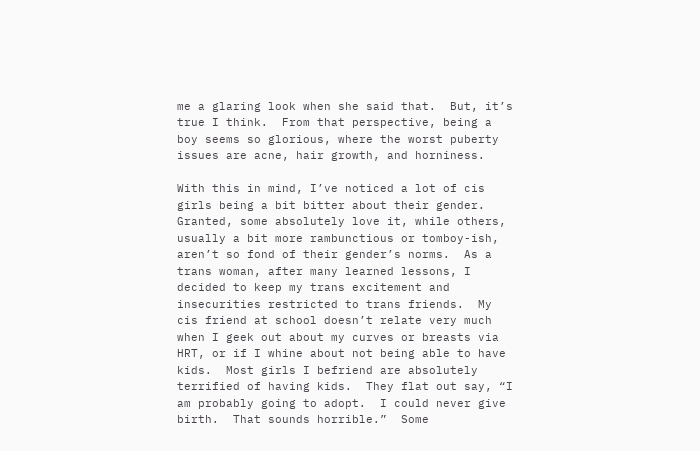me a glaring look when she said that.  But, it’s true I think.  From that perspective, being a boy seems so glorious, where the worst puberty issues are acne, hair growth, and horniness.

With this in mind, I’ve noticed a lot of cis girls being a bit bitter about their gender.  Granted, some absolutely love it, while others, usually a bit more rambunctious or tomboy-ish, aren’t so fond of their gender’s norms.  As a trans woman, after many learned lessons, I decided to keep my trans excitement and insecurities restricted to trans friends.  My cis friend at school doesn’t relate very much when I geek out about my curves or breasts via HRT, or if I whine about not being able to have kids.  Most girls I befriend are absolutely terrified of having kids.  They flat out say, “I am probably going to adopt.  I could never give birth.  That sounds horrible.”  Some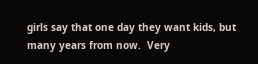girls say that one day they want kids, but many years from now.  Very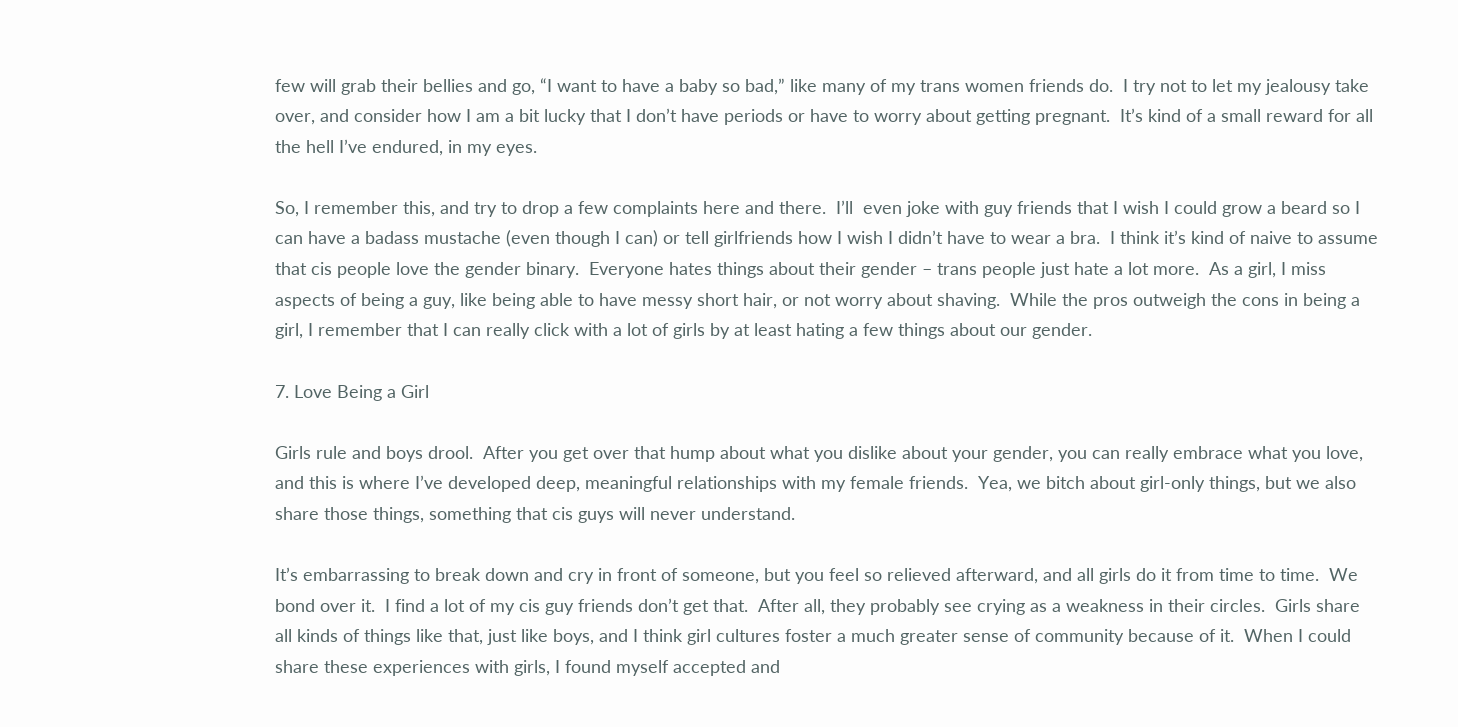few will grab their bellies and go, “I want to have a baby so bad,” like many of my trans women friends do.  I try not to let my jealousy take over, and consider how I am a bit lucky that I don’t have periods or have to worry about getting pregnant.  It’s kind of a small reward for all the hell I’ve endured, in my eyes.

So, I remember this, and try to drop a few complaints here and there.  I’ll  even joke with guy friends that I wish I could grow a beard so I can have a badass mustache (even though I can) or tell girlfriends how I wish I didn’t have to wear a bra.  I think it’s kind of naive to assume that cis people love the gender binary.  Everyone hates things about their gender – trans people just hate a lot more.  As a girl, I miss aspects of being a guy, like being able to have messy short hair, or not worry about shaving.  While the pros outweigh the cons in being a girl, I remember that I can really click with a lot of girls by at least hating a few things about our gender.

7. Love Being a Girl

Girls rule and boys drool.  After you get over that hump about what you dislike about your gender, you can really embrace what you love, and this is where I’ve developed deep, meaningful relationships with my female friends.  Yea, we bitch about girl-only things, but we also share those things, something that cis guys will never understand.

It’s embarrassing to break down and cry in front of someone, but you feel so relieved afterward, and all girls do it from time to time.  We bond over it.  I find a lot of my cis guy friends don’t get that.  After all, they probably see crying as a weakness in their circles.  Girls share all kinds of things like that, just like boys, and I think girl cultures foster a much greater sense of community because of it.  When I could share these experiences with girls, I found myself accepted and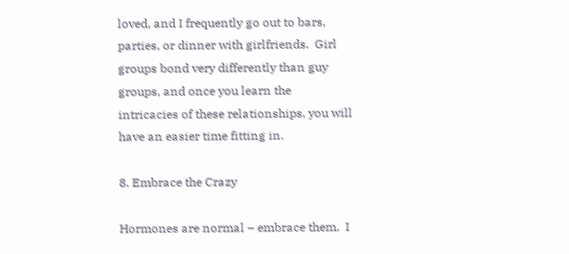loved, and I frequently go out to bars, parties, or dinner with girlfriends.  Girl groups bond very differently than guy groups, and once you learn the intricacies of these relationships, you will have an easier time fitting in.

8. Embrace the Crazy

Hormones are normal – embrace them.  I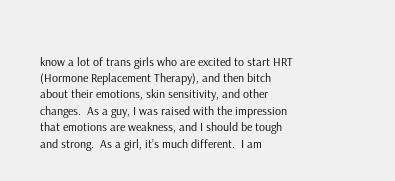know a lot of trans girls who are excited to start HRT (Hormone Replacement Therapy), and then bitch about their emotions, skin sensitivity, and other changes.  As a guy, I was raised with the impression that emotions are weakness, and I should be tough and strong.  As a girl, it’s much different.  I am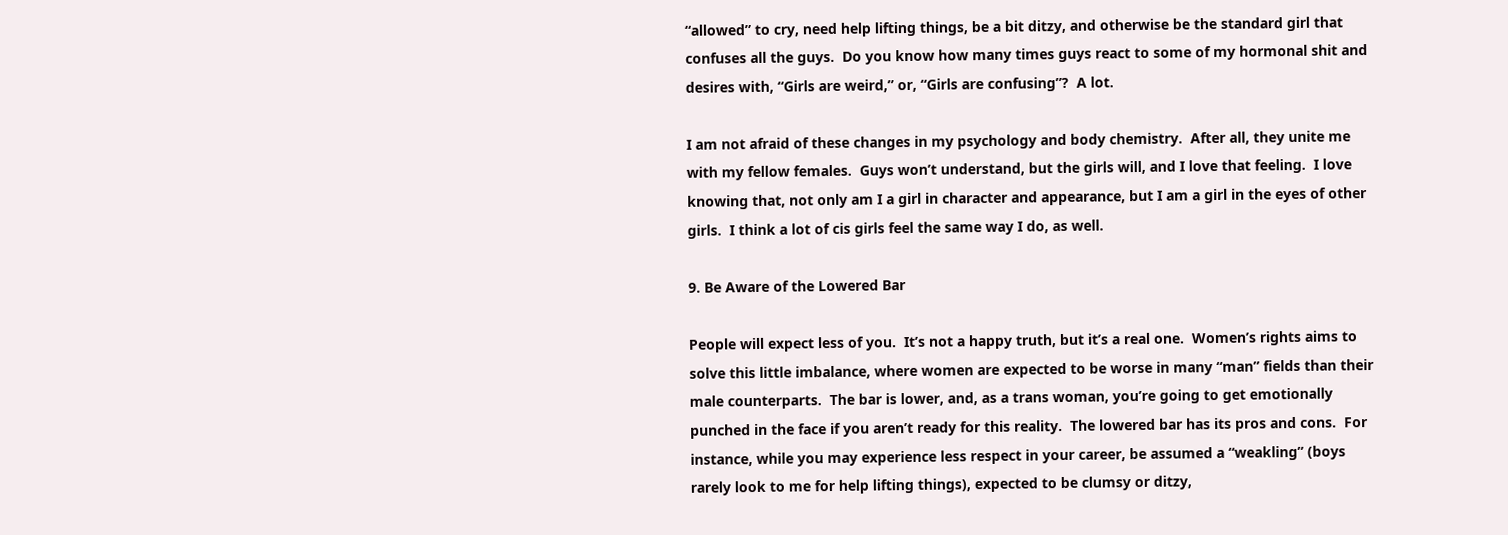“allowed” to cry, need help lifting things, be a bit ditzy, and otherwise be the standard girl that confuses all the guys.  Do you know how many times guys react to some of my hormonal shit and desires with, “Girls are weird,” or, “Girls are confusing”?  A lot.

I am not afraid of these changes in my psychology and body chemistry.  After all, they unite me with my fellow females.  Guys won’t understand, but the girls will, and I love that feeling.  I love knowing that, not only am I a girl in character and appearance, but I am a girl in the eyes of other girls.  I think a lot of cis girls feel the same way I do, as well.

9. Be Aware of the Lowered Bar

People will expect less of you.  It’s not a happy truth, but it’s a real one.  Women’s rights aims to solve this little imbalance, where women are expected to be worse in many “man” fields than their male counterparts.  The bar is lower, and, as a trans woman, you’re going to get emotionally punched in the face if you aren’t ready for this reality.  The lowered bar has its pros and cons.  For instance, while you may experience less respect in your career, be assumed a “weakling” (boys rarely look to me for help lifting things), expected to be clumsy or ditzy,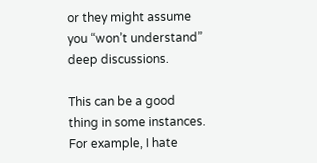or they might assume you “won’t understand” deep discussions.

This can be a good thing in some instances.  For example, I hate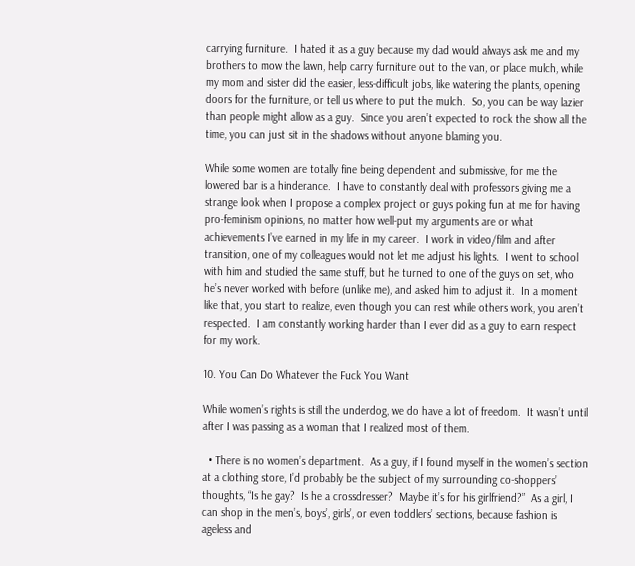carrying furniture.  I hated it as a guy because my dad would always ask me and my brothers to mow the lawn, help carry furniture out to the van, or place mulch, while my mom and sister did the easier, less-difficult jobs, like watering the plants, opening doors for the furniture, or tell us where to put the mulch.  So, you can be way lazier than people might allow as a guy.  Since you aren’t expected to rock the show all the time, you can just sit in the shadows without anyone blaming you.

While some women are totally fine being dependent and submissive, for me the lowered bar is a hinderance.  I have to constantly deal with professors giving me a strange look when I propose a complex project or guys poking fun at me for having pro-feminism opinions, no matter how well-put my arguments are or what achievements I’ve earned in my life in my career.  I work in video/film and after transition, one of my colleagues would not let me adjust his lights.  I went to school with him and studied the same stuff, but he turned to one of the guys on set, who he’s never worked with before (unlike me), and asked him to adjust it.  In a moment like that, you start to realize, even though you can rest while others work, you aren’t respected.  I am constantly working harder than I ever did as a guy to earn respect for my work.

10. You Can Do Whatever the Fuck You Want

While women’s rights is still the underdog, we do have a lot of freedom.  It wasn’t until after I was passing as a woman that I realized most of them.

  • There is no women’s department.  As a guy, if I found myself in the women’s section at a clothing store, I’d probably be the subject of my surrounding co-shoppers’ thoughts, “Is he gay?  Is he a crossdresser?  Maybe it’s for his girlfriend?”  As a girl, I can shop in the men’s, boys’, girls’, or even toddlers’ sections, because fashion is ageless and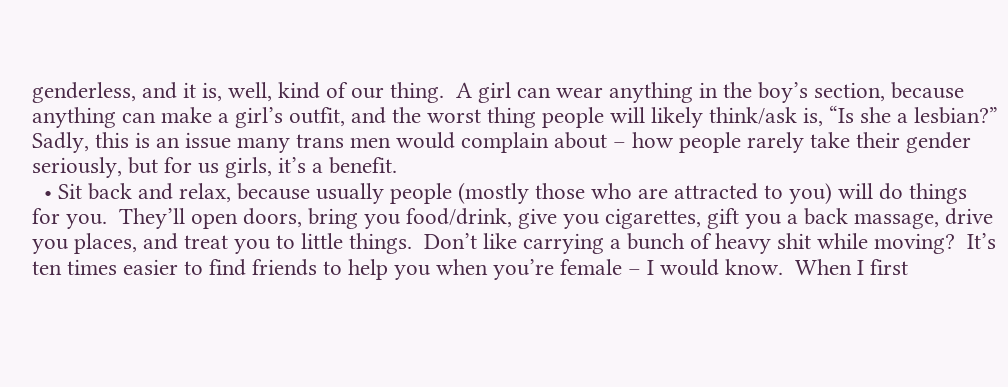genderless, and it is, well, kind of our thing.  A girl can wear anything in the boy’s section, because anything can make a girl’s outfit, and the worst thing people will likely think/ask is, “Is she a lesbian?”  Sadly, this is an issue many trans men would complain about – how people rarely take their gender seriously, but for us girls, it’s a benefit.
  • Sit back and relax, because usually people (mostly those who are attracted to you) will do things for you.  They’ll open doors, bring you food/drink, give you cigarettes, gift you a back massage, drive you places, and treat you to little things.  Don’t like carrying a bunch of heavy shit while moving?  It’s ten times easier to find friends to help you when you’re female – I would know.  When I first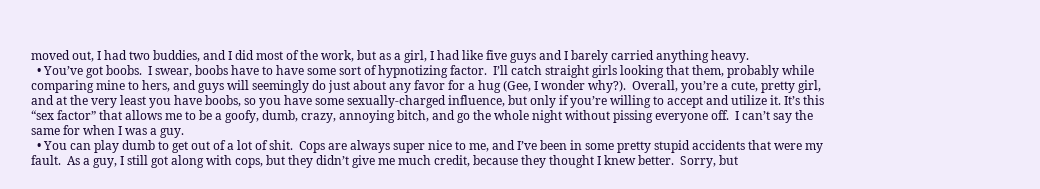moved out, I had two buddies, and I did most of the work, but as a girl, I had like five guys and I barely carried anything heavy.
  • You’ve got boobs.  I swear, boobs have to have some sort of hypnotizing factor.  I’ll catch straight girls looking that them, probably while comparing mine to hers, and guys will seemingly do just about any favor for a hug (Gee, I wonder why?).  Overall, you’re a cute, pretty girl, and at the very least you have boobs, so you have some sexually-charged influence, but only if you’re willing to accept and utilize it. It’s this “sex factor” that allows me to be a goofy, dumb, crazy, annoying bitch, and go the whole night without pissing everyone off.  I can’t say the same for when I was a guy.
  • You can play dumb to get out of a lot of shit.  Cops are always super nice to me, and I’ve been in some pretty stupid accidents that were my fault.  As a guy, I still got along with cops, but they didn’t give me much credit, because they thought I knew better.  Sorry, but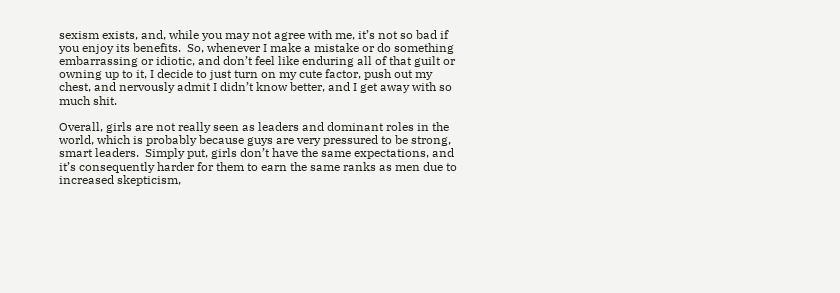sexism exists, and, while you may not agree with me, it’s not so bad if you enjoy its benefits.  So, whenever I make a mistake or do something embarrassing or idiotic, and don’t feel like enduring all of that guilt or owning up to it, I decide to just turn on my cute factor, push out my chest, and nervously admit I didn’t know better, and I get away with so much shit.

Overall, girls are not really seen as leaders and dominant roles in the world, which is probably because guys are very pressured to be strong, smart leaders.  Simply put, girls don’t have the same expectations, and it’s consequently harder for them to earn the same ranks as men due to increased skepticism,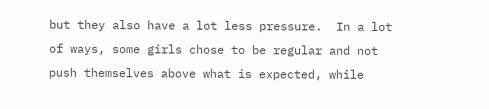but they also have a lot less pressure.  In a lot of ways, some girls chose to be regular and not push themselves above what is expected, while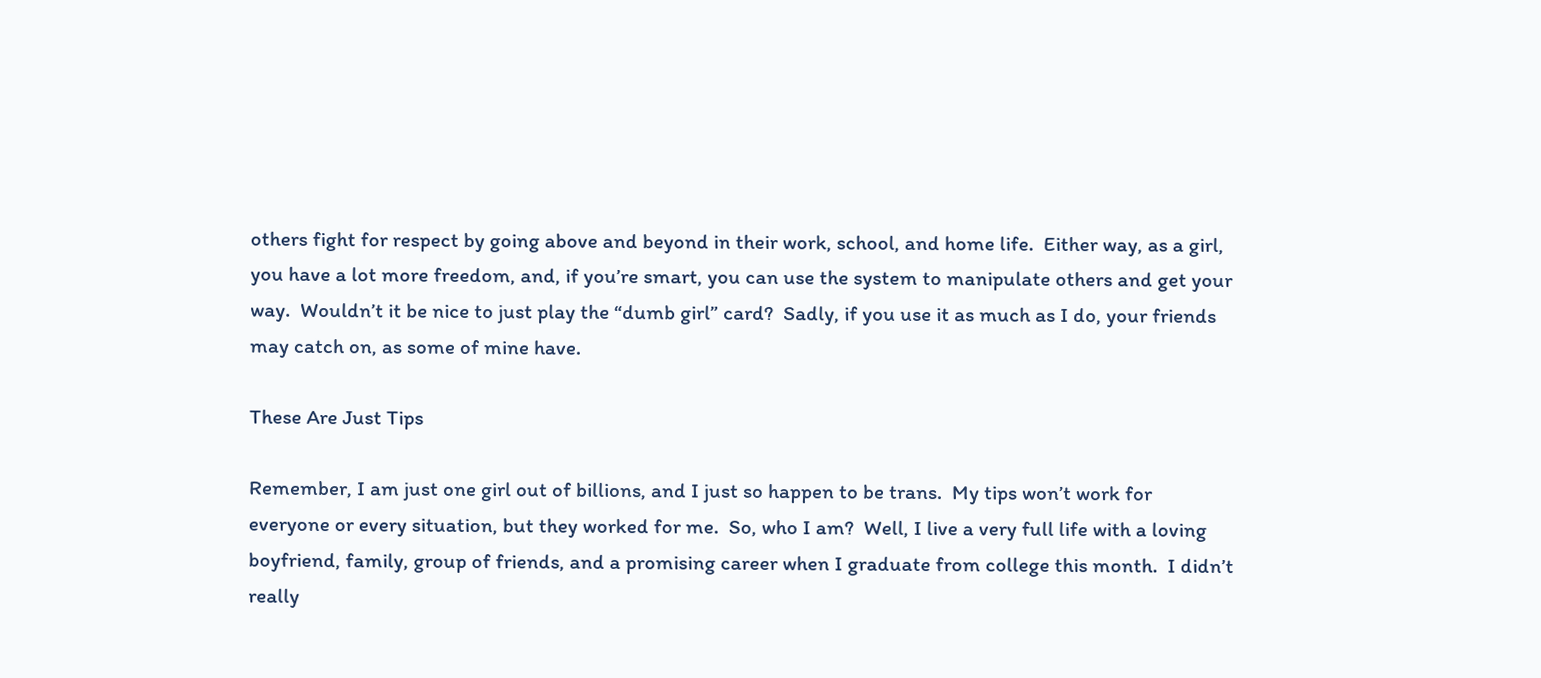others fight for respect by going above and beyond in their work, school, and home life.  Either way, as a girl, you have a lot more freedom, and, if you’re smart, you can use the system to manipulate others and get your way.  Wouldn’t it be nice to just play the “dumb girl” card?  Sadly, if you use it as much as I do, your friends may catch on, as some of mine have.

These Are Just Tips

Remember, I am just one girl out of billions, and I just so happen to be trans.  My tips won’t work for everyone or every situation, but they worked for me.  So, who I am?  Well, I live a very full life with a loving boyfriend, family, group of friends, and a promising career when I graduate from college this month.  I didn’t really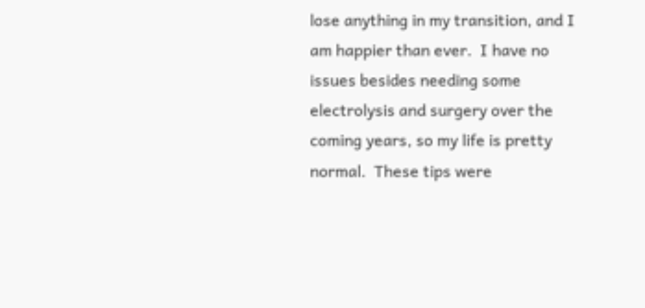lose anything in my transition, and I am happier than ever.  I have no issues besides needing some electrolysis and surgery over the coming years, so my life is pretty normal.  These tips were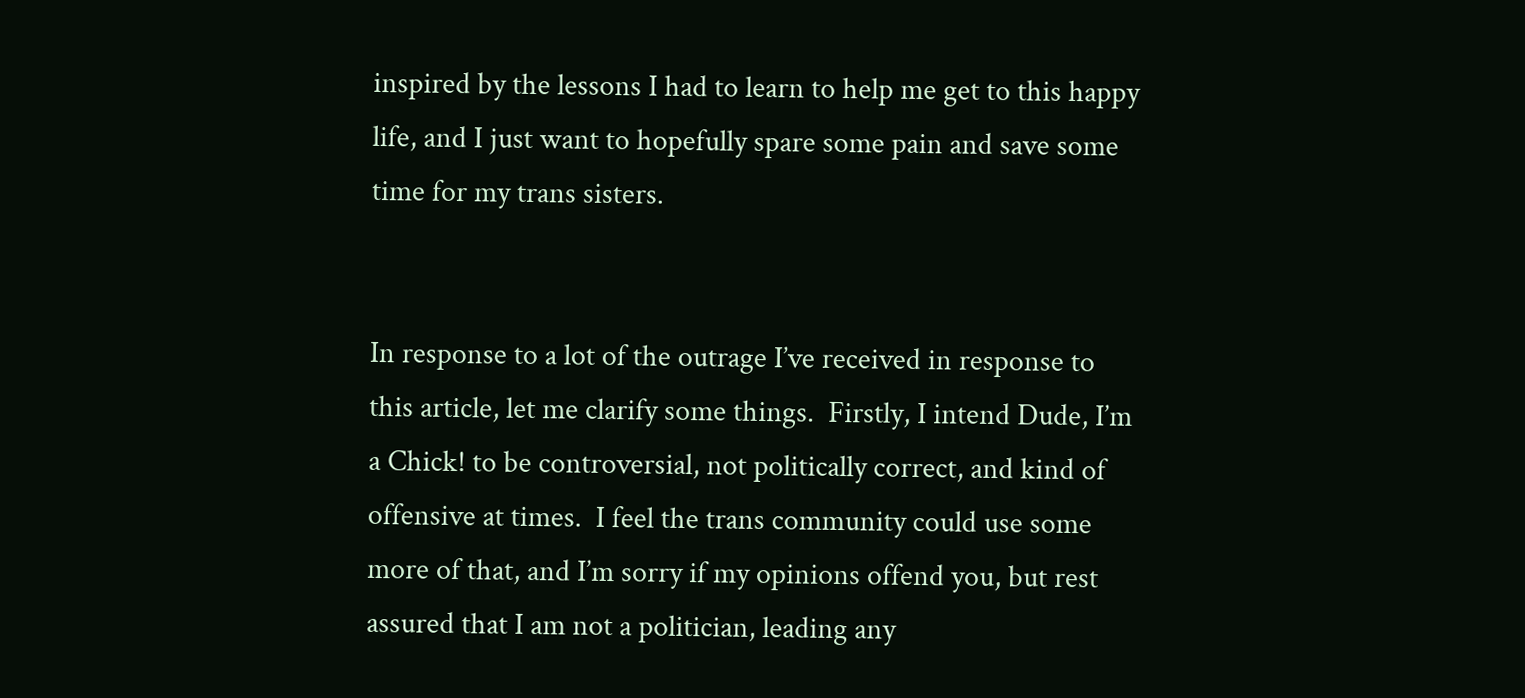inspired by the lessons I had to learn to help me get to this happy life, and I just want to hopefully spare some pain and save some time for my trans sisters.


In response to a lot of the outrage I’ve received in response to this article, let me clarify some things.  Firstly, I intend Dude, I’m a Chick! to be controversial, not politically correct, and kind of offensive at times.  I feel the trans community could use some more of that, and I’m sorry if my opinions offend you, but rest assured that I am not a politician, leading any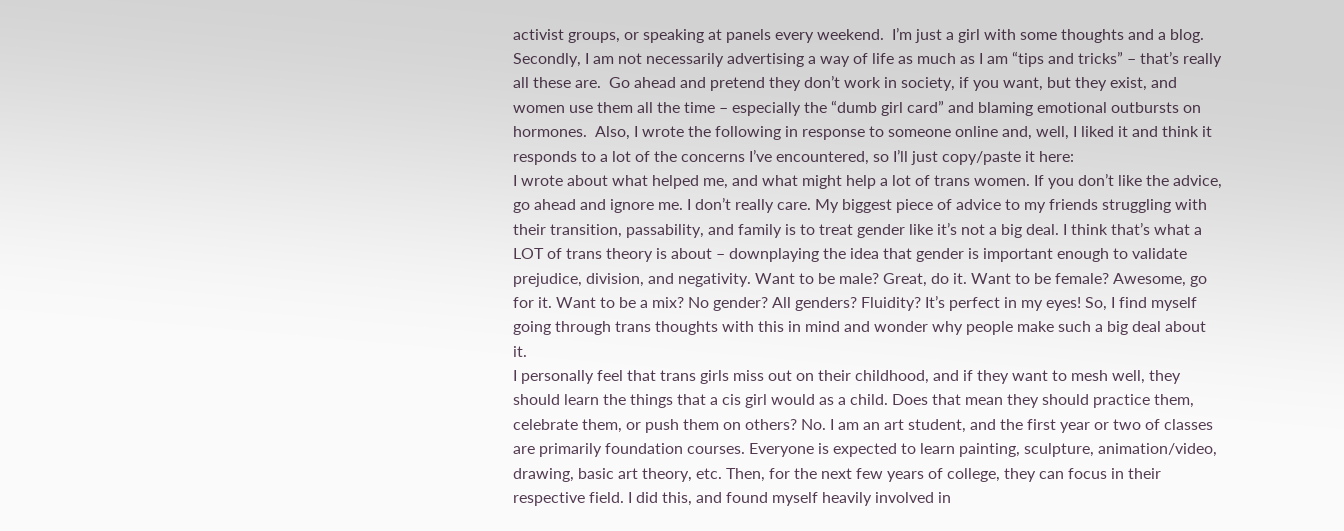activist groups, or speaking at panels every weekend.  I’m just a girl with some thoughts and a blog.  Secondly, I am not necessarily advertising a way of life as much as I am “tips and tricks” – that’s really all these are.  Go ahead and pretend they don’t work in society, if you want, but they exist, and women use them all the time – especially the “dumb girl card” and blaming emotional outbursts on hormones.  Also, I wrote the following in response to someone online and, well, I liked it and think it responds to a lot of the concerns I’ve encountered, so I’ll just copy/paste it here:
I wrote about what helped me, and what might help a lot of trans women. If you don’t like the advice, go ahead and ignore me. I don’t really care. My biggest piece of advice to my friends struggling with their transition, passability, and family is to treat gender like it’s not a big deal. I think that’s what a LOT of trans theory is about – downplaying the idea that gender is important enough to validate prejudice, division, and negativity. Want to be male? Great, do it. Want to be female? Awesome, go for it. Want to be a mix? No gender? All genders? Fluidity? It’s perfect in my eyes! So, I find myself going through trans thoughts with this in mind and wonder why people make such a big deal about it.
I personally feel that trans girls miss out on their childhood, and if they want to mesh well, they should learn the things that a cis girl would as a child. Does that mean they should practice them, celebrate them, or push them on others? No. I am an art student, and the first year or two of classes are primarily foundation courses. Everyone is expected to learn painting, sculpture, animation/video, drawing, basic art theory, etc. Then, for the next few years of college, they can focus in their respective field. I did this, and found myself heavily involved in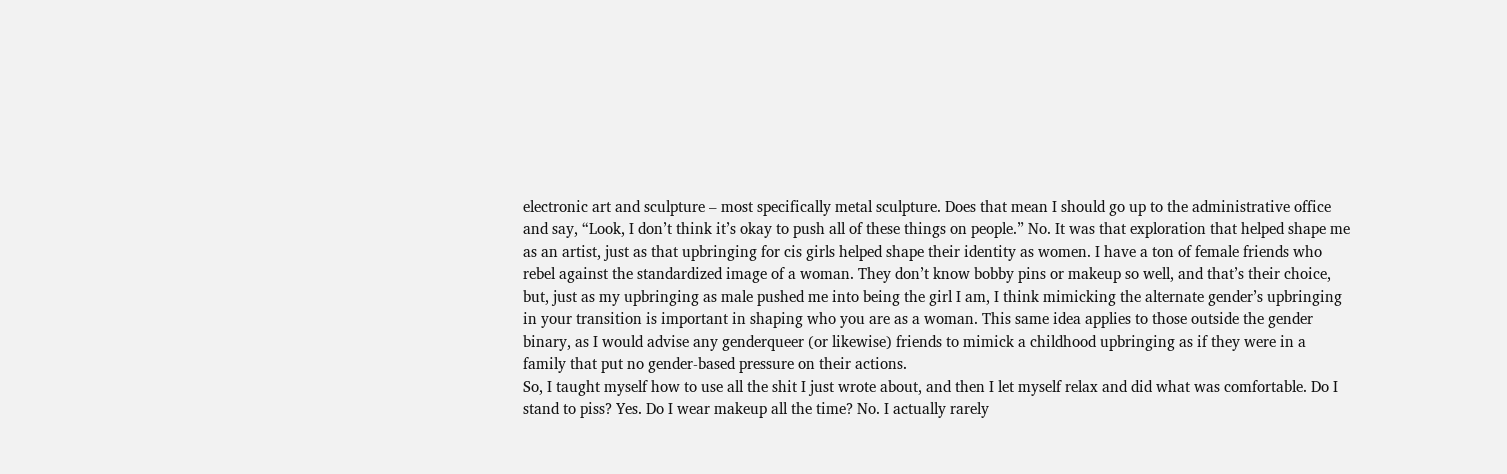electronic art and sculpture – most specifically metal sculpture. Does that mean I should go up to the administrative office and say, “Look, I don’t think it’s okay to push all of these things on people.” No. It was that exploration that helped shape me as an artist, just as that upbringing for cis girls helped shape their identity as women. I have a ton of female friends who rebel against the standardized image of a woman. They don’t know bobby pins or makeup so well, and that’s their choice, but, just as my upbringing as male pushed me into being the girl I am, I think mimicking the alternate gender’s upbringing in your transition is important in shaping who you are as a woman. This same idea applies to those outside the gender binary, as I would advise any genderqueer (or likewise) friends to mimick a childhood upbringing as if they were in a family that put no gender-based pressure on their actions.
So, I taught myself how to use all the shit I just wrote about, and then I let myself relax and did what was comfortable. Do I stand to piss? Yes. Do I wear makeup all the time? No. I actually rarely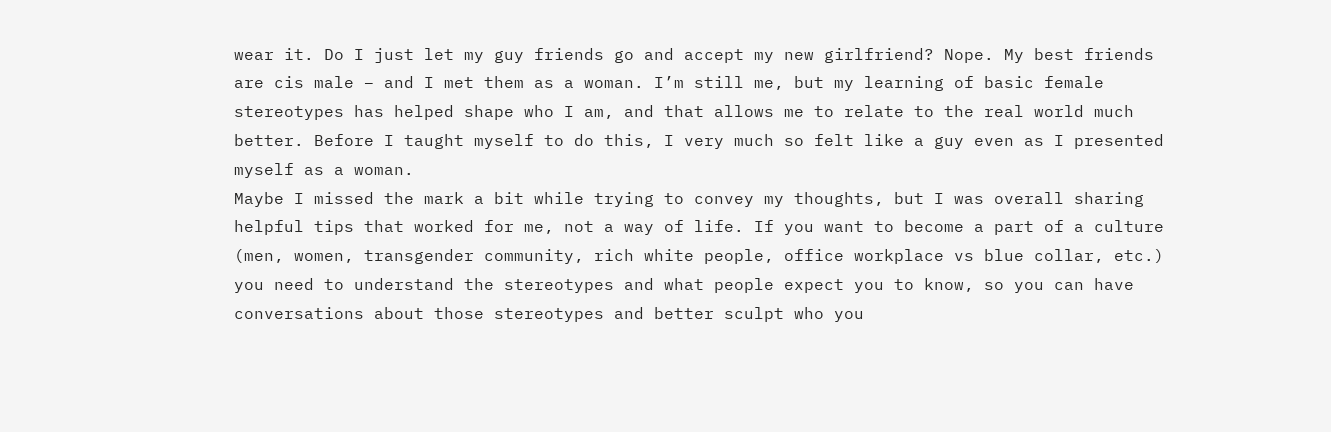wear it. Do I just let my guy friends go and accept my new girlfriend? Nope. My best friends are cis male – and I met them as a woman. I’m still me, but my learning of basic female stereotypes has helped shape who I am, and that allows me to relate to the real world much better. Before I taught myself to do this, I very much so felt like a guy even as I presented myself as a woman.
Maybe I missed the mark a bit while trying to convey my thoughts, but I was overall sharing helpful tips that worked for me, not a way of life. If you want to become a part of a culture (men, women, transgender community, rich white people, office workplace vs blue collar, etc.) you need to understand the stereotypes and what people expect you to know, so you can have conversations about those stereotypes and better sculpt who you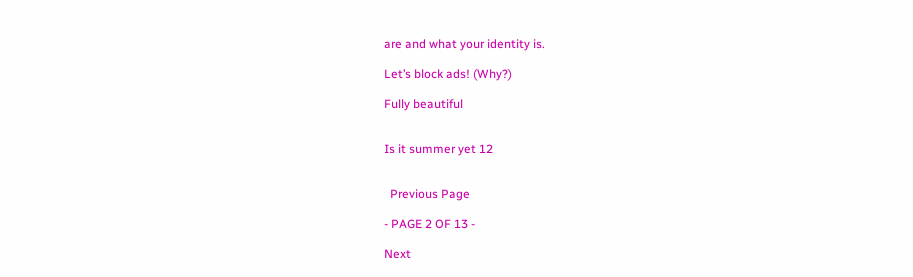are and what your identity is.

Let’s block ads! (Why?)

Fully beautiful


Is it summer yet 12


  Previous Page

- PAGE 2 OF 13 -

Next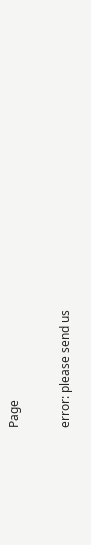Page

error: please send us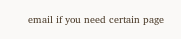email if you need certain page